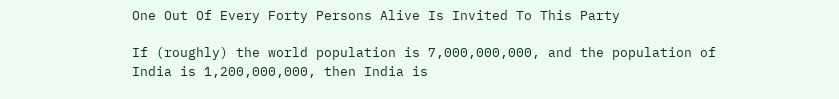One Out Of Every Forty Persons Alive Is Invited To This Party

If (roughly) the world population is 7,000,000,000, and the population of India is 1,200,000,000, then India is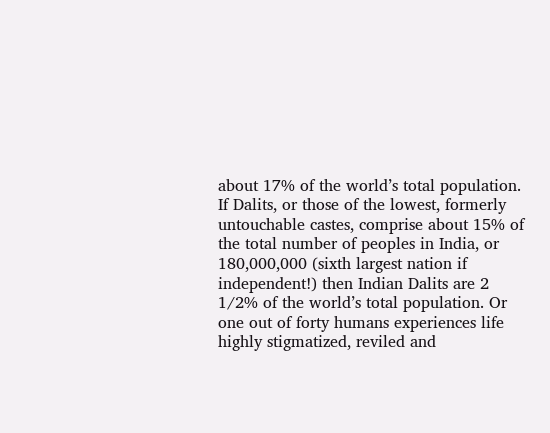about 17% of the world’s total population. If Dalits, or those of the lowest, formerly untouchable castes, comprise about 15% of the total number of peoples in India, or 180,000,000 (sixth largest nation if independent!) then Indian Dalits are 2 1/2% of the world’s total population. Or one out of forty humans experiences life highly stigmatized, reviled and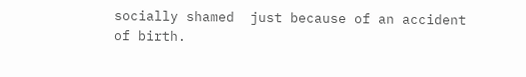socially shamed  just because of an accident of birth.